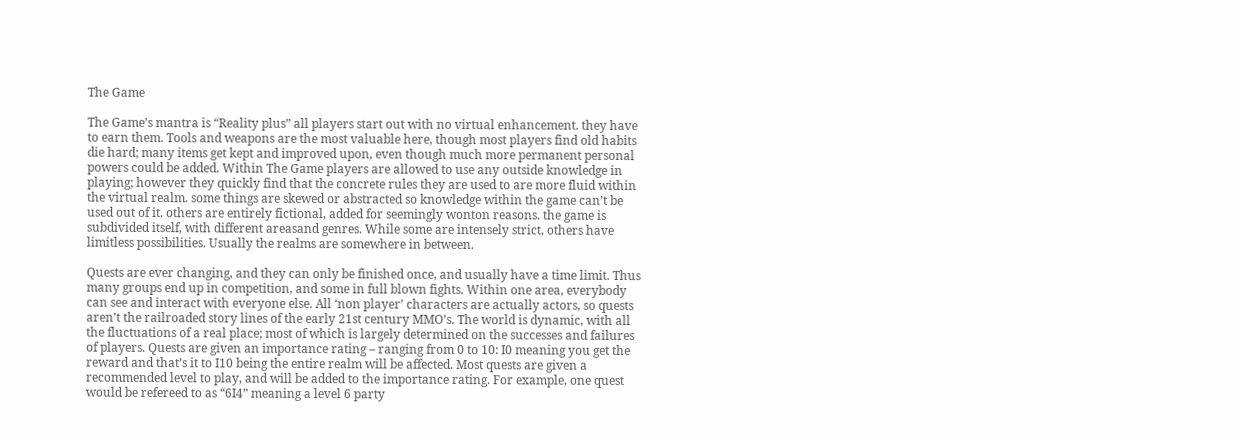The Game

The Game’s mantra is “Reality plus” all players start out with no virtual enhancement. they have to earn them. Tools and weapons are the most valuable here, though most players find old habits die hard; many items get kept and improved upon, even though much more permanent personal powers could be added. Within The Game players are allowed to use any outside knowledge in playing; however they quickly find that the concrete rules they are used to are more fluid within the virtual realm. some things are skewed or abstracted so knowledge within the game can’t be used out of it. others are entirely fictional, added for seemingly wonton reasons. the game is subdivided itself, with different areasand genres. While some are intensely strict, others have limitless possibilities. Usually the realms are somewhere in between.

Quests are ever changing, and they can only be finished once, and usually have a time limit. Thus many groups end up in competition, and some in full blown fights. Within one area, everybody can see and interact with everyone else. All ‘non player’ characters are actually actors, so quests aren’t the railroaded story lines of the early 21st century MMO’s. The world is dynamic, with all the fluctuations of a real place; most of which is largely determined on the successes and failures of players. Quests are given an importance rating – ranging from 0 to 10: I0 meaning you get the reward and that’s it to I10 being the entire realm will be affected. Most quests are given a recommended level to play, and will be added to the importance rating. For example, one quest would be refereed to as “6I4” meaning a level 6 party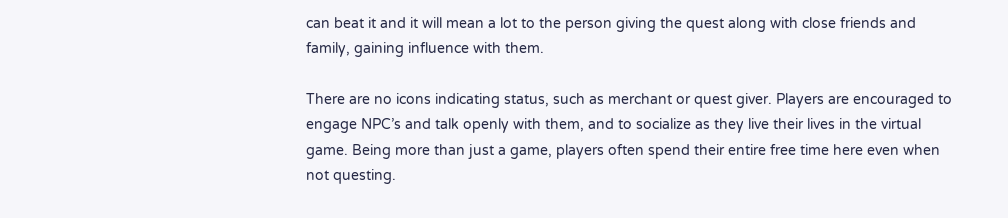can beat it and it will mean a lot to the person giving the quest along with close friends and family, gaining influence with them.

There are no icons indicating status, such as merchant or quest giver. Players are encouraged to engage NPC’s and talk openly with them, and to socialize as they live their lives in the virtual game. Being more than just a game, players often spend their entire free time here even when not questing.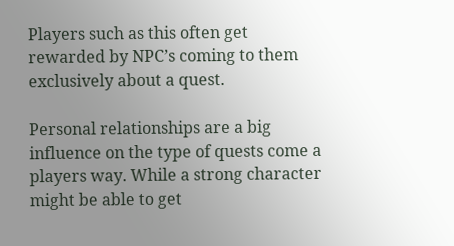Players such as this often get rewarded by NPC’s coming to them exclusively about a quest.

Personal relationships are a big influence on the type of quests come a players way. While a strong character might be able to get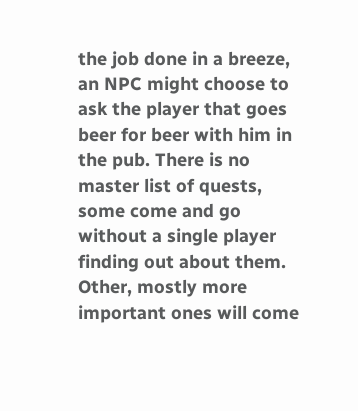the job done in a breeze, an NPC might choose to ask the player that goes beer for beer with him in the pub. There is no master list of quests, some come and go without a single player finding out about them. Other, mostly more important ones will come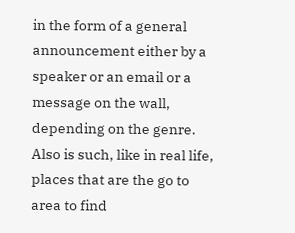in the form of a general announcement either by a speaker or an email or a message on the wall, depending on the genre. Also is such, like in real life, places that are the go to area to find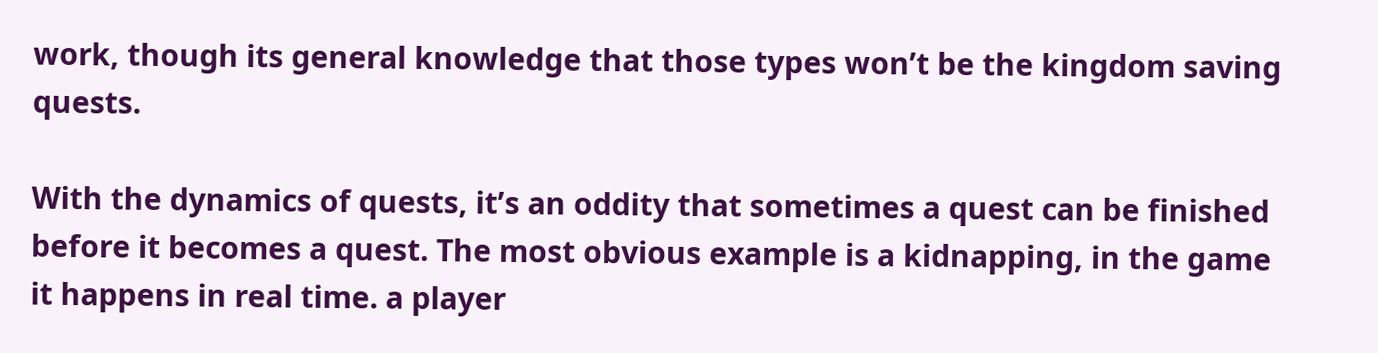work, though its general knowledge that those types won’t be the kingdom saving quests.

With the dynamics of quests, it’s an oddity that sometimes a quest can be finished before it becomes a quest. The most obvious example is a kidnapping, in the game it happens in real time. a player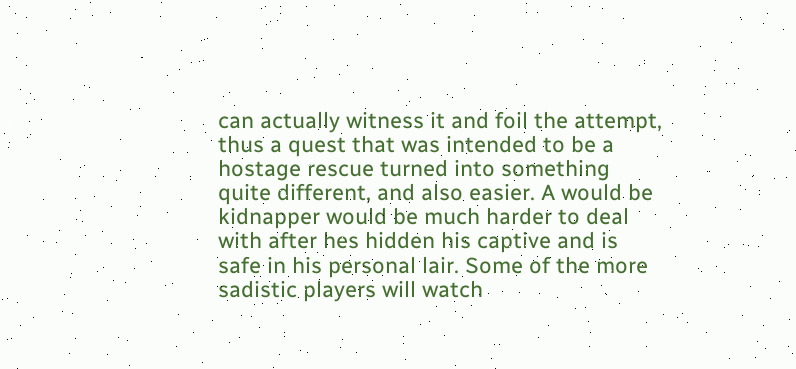can actually witness it and foil the attempt, thus a quest that was intended to be a hostage rescue turned into something quite different, and also easier. A would be kidnapper would be much harder to deal with after hes hidden his captive and is safe in his personal lair. Some of the more sadistic players will watch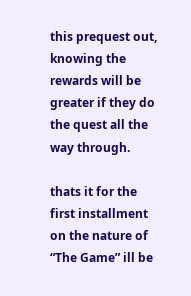this prequest out, knowing the rewards will be greater if they do the quest all the way through.

thats it for the first installment on the nature of “The Game” ill be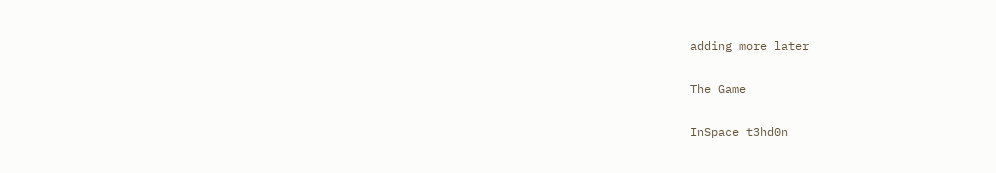adding more later

The Game

InSpace t3hd0n